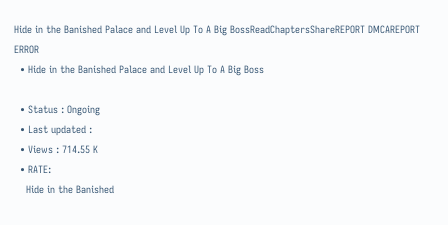Hide in the Banished Palace and Level Up To A Big BossReadChaptersShareREPORT DMCAREPORT ERROR
  • Hide in the Banished Palace and Level Up To A Big Boss

  • Status : Ongoing
  • Last updated :
  • Views : 714.55 K
  • RATE:
    Hide in the Banished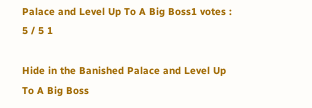Palace and Level Up To A Big Boss1 votes : 5 / 5 1

Hide in the Banished Palace and Level Up To A Big Boss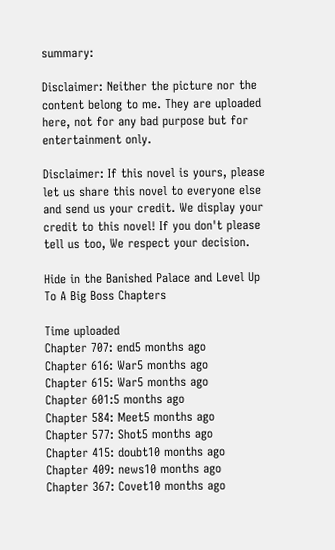summary:

Disclaimer: Neither the picture nor the content belong to me. They are uploaded here, not for any bad purpose but for entertainment only.

Disclaimer: If this novel is yours, please let us share this novel to everyone else and send us your credit. We display your credit to this novel! If you don't please tell us too, We respect your decision.

Hide in the Banished Palace and Level Up To A Big Boss Chapters

Time uploaded
Chapter 707: end5 months ago
Chapter 616: War5 months ago
Chapter 615: War5 months ago
Chapter 601:5 months ago
Chapter 584: Meet5 months ago
Chapter 577: Shot5 months ago
Chapter 415: doubt10 months ago
Chapter 409: news10 months ago
Chapter 367: Covet10 months ago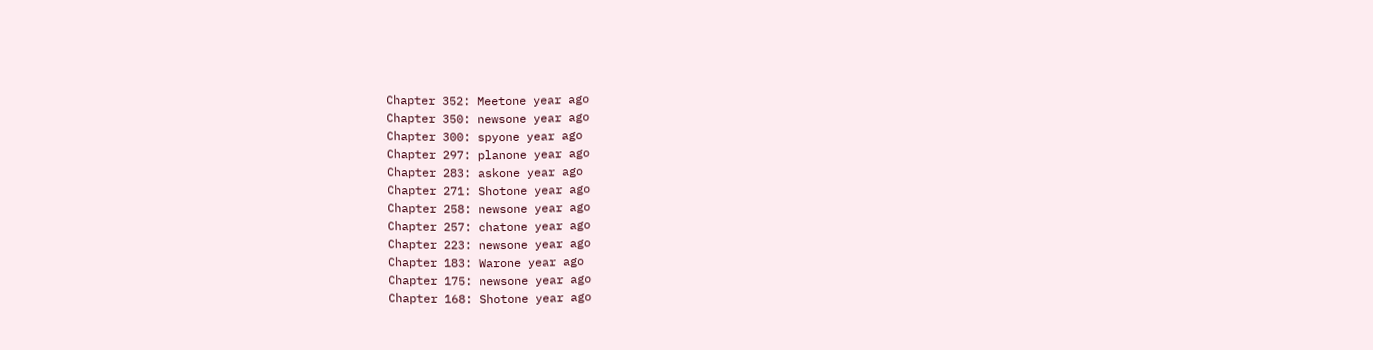Chapter 352: Meetone year ago
Chapter 350: newsone year ago
Chapter 300: spyone year ago
Chapter 297: planone year ago
Chapter 283: askone year ago
Chapter 271: Shotone year ago
Chapter 258: newsone year ago
Chapter 257: chatone year ago
Chapter 223: newsone year ago
Chapter 183: Warone year ago
Chapter 175: newsone year ago
Chapter 168: Shotone year ago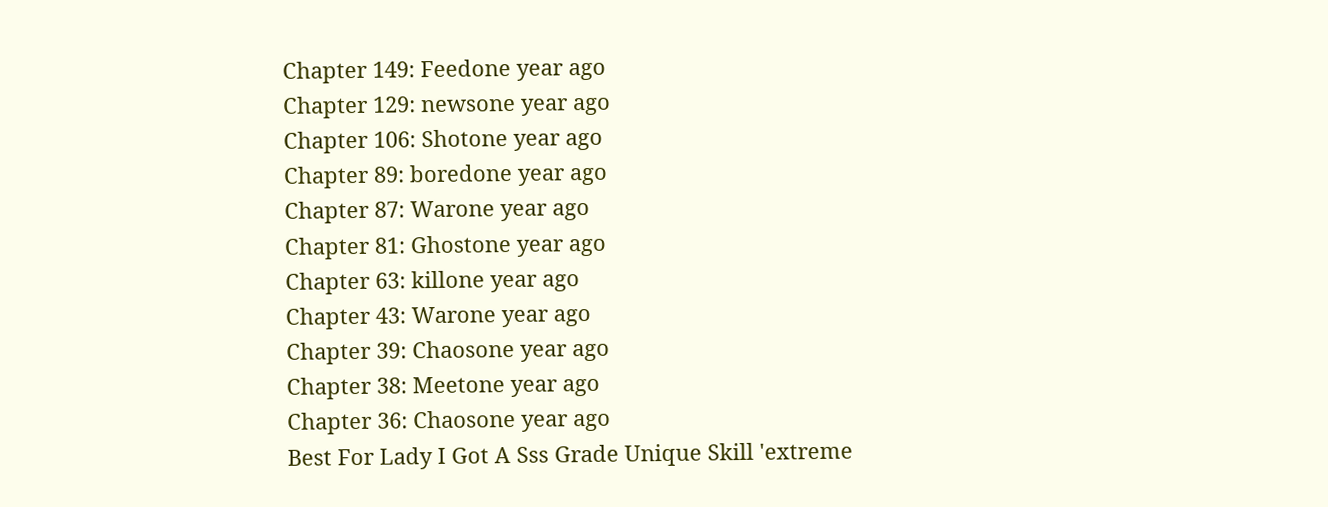Chapter 149: Feedone year ago
Chapter 129: newsone year ago
Chapter 106: Shotone year ago
Chapter 89: boredone year ago
Chapter 87: Warone year ago
Chapter 81: Ghostone year ago
Chapter 63: killone year ago
Chapter 43: Warone year ago
Chapter 39: Chaosone year ago
Chapter 38: Meetone year ago
Chapter 36: Chaosone year ago
Best For Lady I Got A Sss Grade Unique Skill 'extreme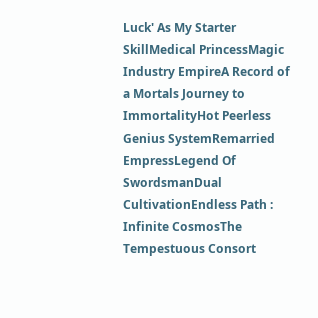Luck' As My Starter SkillMedical PrincessMagic Industry EmpireA Record of a Mortals Journey to ImmortalityHot Peerless Genius SystemRemarried EmpressLegend Of SwordsmanDual CultivationEndless Path : Infinite CosmosThe Tempestuous Consort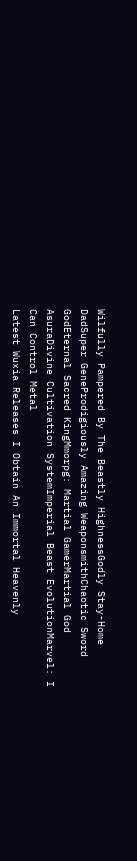Wilfully Pampered By The Beastly HighnessGodly Stay-Home DadSuper GeneProdigiously Amazing WeaponsmithChaotic Sword GodEternal Sacred KingMmorpg: Martial GamerMartial God AsuraDivine Cultivation SystemImperial Beast EvolutionMarvel: I Can Control Metal
Latest Wuxia Releases I Obtain An Immortal Heavenly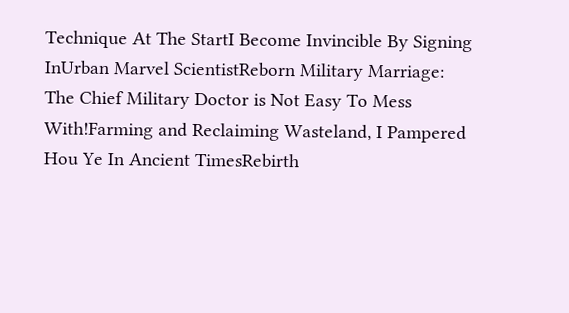Technique At The StartI Become Invincible By Signing InUrban Marvel ScientistReborn Military Marriage: The Chief Military Doctor is Not Easy To Mess With!Farming and Reclaiming Wasteland, I Pampered Hou Ye In Ancient TimesRebirth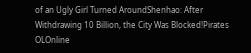of an Ugly Girl Turned AroundShenhao: After Withdrawing 10 Billion, the City Was Blocked!Pirates OLOnline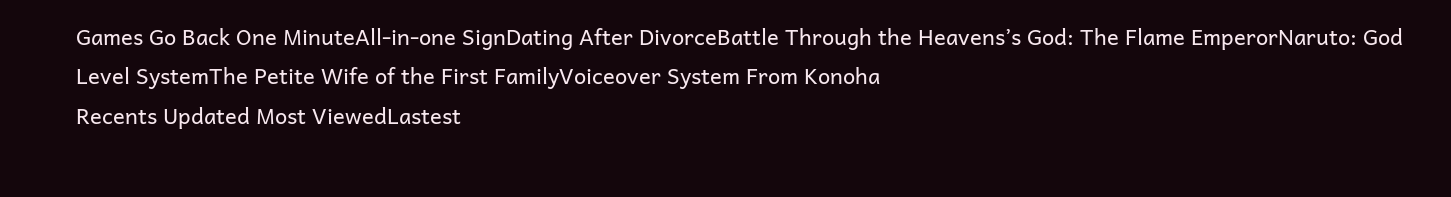Games Go Back One MinuteAll-in-one SignDating After DivorceBattle Through the Heavens’s God: The Flame EmperorNaruto: God Level SystemThe Petite Wife of the First FamilyVoiceover System From Konoha
Recents Updated Most ViewedLastest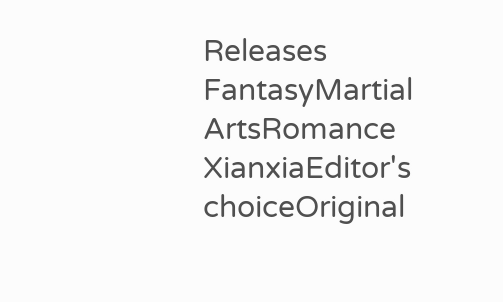Releases
FantasyMartial ArtsRomance
XianxiaEditor's choiceOriginal